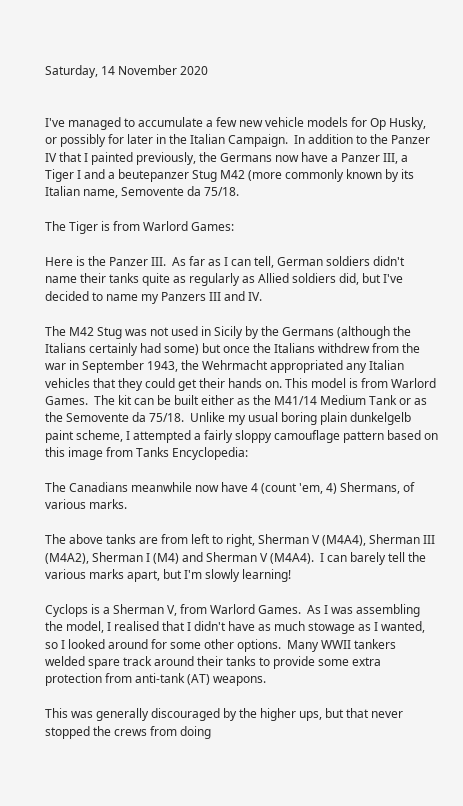Saturday, 14 November 2020


I've managed to accumulate a few new vehicle models for Op Husky, or possibly for later in the Italian Campaign.  In addition to the Panzer IV that I painted previously, the Germans now have a Panzer III, a Tiger I and a beutepanzer Stug M42 (more commonly known by its Italian name, Semovente da 75/18.

The Tiger is from Warlord Games:

Here is the Panzer III.  As far as I can tell, German soldiers didn't name their tanks quite as regularly as Allied soldiers did, but I've decided to name my Panzers III and IV.

The M42 Stug was not used in Sicily by the Germans (although the Italians certainly had some) but once the Italians withdrew from the war in September 1943, the Wehrmacht appropriated any Italian vehicles that they could get their hands on. This model is from Warlord Games.  The kit can be built either as the M41/14 Medium Tank or as the Semovente da 75/18.  Unlike my usual boring plain dunkelgelb paint scheme, I attempted a fairly sloppy camouflage pattern based on this image from Tanks Encyclopedia:

The Canadians meanwhile now have 4 (count 'em, 4) Shermans, of various marks.

The above tanks are from left to right, Sherman V (M4A4), Sherman III (M4A2), Sherman I (M4) and Sherman V (M4A4).  I can barely tell the various marks apart, but I'm slowly learning!

Cyclops is a Sherman V, from Warlord Games.  As I was assembling the model, I realised that I didn't have as much stowage as I wanted, so I looked around for some other options.  Many WWII tankers welded spare track around their tanks to provide some extra protection from anti-tank (AT) weapons.

This was generally discouraged by the higher ups, but that never stopped the crews from doing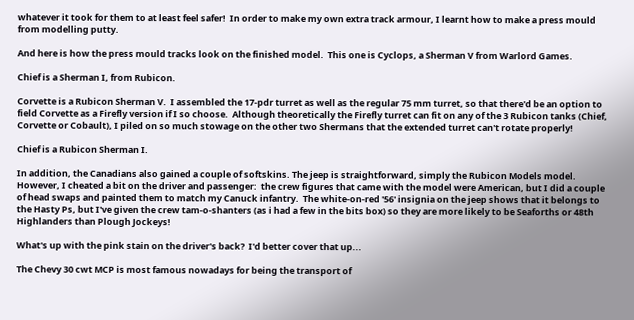whatever it took for them to at least feel safer!  In order to make my own extra track armour, I learnt how to make a press mould from modelling putty.

And here is how the press mould tracks look on the finished model.  This one is Cyclops, a Sherman V from Warlord Games.

Chief is a Sherman I, from Rubicon.

Corvette is a Rubicon Sherman V.  I assembled the 17-pdr turret as well as the regular 75 mm turret, so that there'd be an option to field Corvette as a Firefly version if I so choose.  Although theoretically the Firefly turret can fit on any of the 3 Rubicon tanks (Chief, Corvette or Cobault), I piled on so much stowage on the other two Shermans that the extended turret can't rotate properly!

Chief is a Rubicon Sherman I.

In addition, the Canadians also gained a couple of softskins. The jeep is straightforward, simply the Rubicon Models model.  However, I cheated a bit on the driver and passenger:  the crew figures that came with the model were American, but I did a couple of head swaps and painted them to match my Canuck infantry.  The white-on-red '56' insignia on the jeep shows that it belongs to the Hasty Ps, but I've given the crew tam-o-shanters (as i had a few in the bits box) so they are more likely to be Seaforths or 48th Highlanders than Plough Jockeys!

What's up with the pink stain on the driver's back?  I'd better cover that up...

The Chevy 30 cwt MCP is most famous nowadays for being the transport of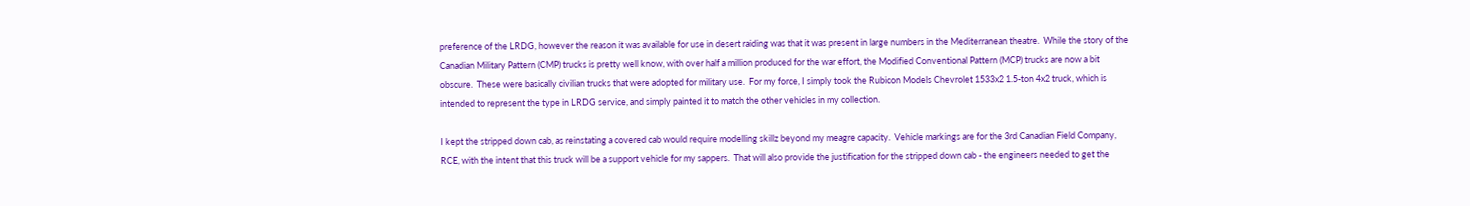preference of the LRDG, however the reason it was available for use in desert raiding was that it was present in large numbers in the Mediterranean theatre.  While the story of the Canadian Military Pattern (CMP) trucks is pretty well know, with over half a million produced for the war effort, the Modified Conventional Pattern (MCP) trucks are now a bit obscure.  These were basically civilian trucks that were adopted for military use.  For my force, I simply took the Rubicon Models Chevrolet 1533x2 1.5-ton 4x2 truck, which is intended to represent the type in LRDG service, and simply painted it to match the other vehicles in my collection.

I kept the stripped down cab, as reinstating a covered cab would require modelling skillz beyond my meagre capacity.  Vehicle markings are for the 3rd Canadian Field Company, RCE, with the intent that this truck will be a support vehicle for my sappers.  That will also provide the justification for the stripped down cab - the engineers needed to get the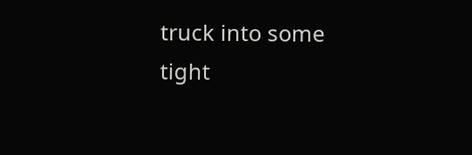truck into some tight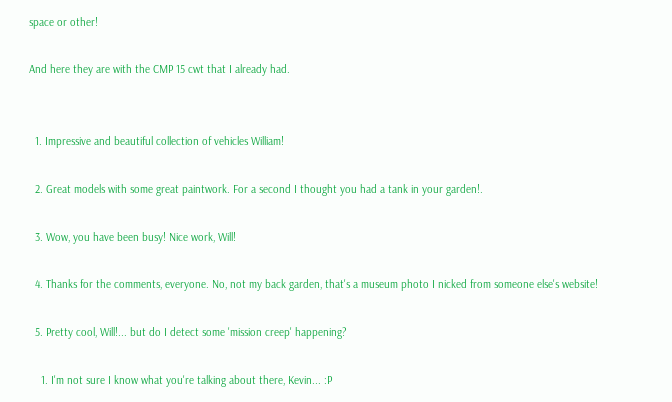space or other!

And here they are with the CMP 15 cwt that I already had.


  1. Impressive and beautiful collection of vehicles William!

  2. Great models with some great paintwork. For a second I thought you had a tank in your garden!.

  3. Wow, you have been busy! Nice work, Will!

  4. Thanks for the comments, everyone. No, not my back garden, that's a museum photo I nicked from someone else's website!

  5. Pretty cool, Will!... but do I detect some 'mission creep' happening?

    1. I'm not sure I know what you're talking about there, Kevin... :P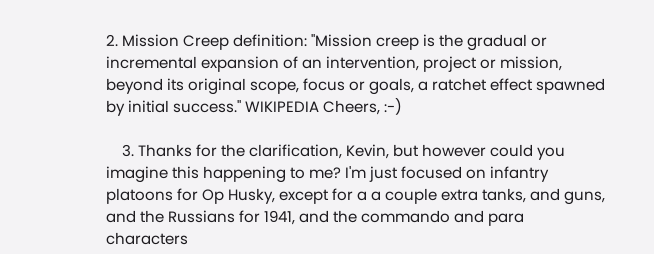2. Mission Creep definition: "Mission creep is the gradual or incremental expansion of an intervention, project or mission, beyond its original scope, focus or goals, a ratchet effect spawned by initial success." WIKIPEDIA Cheers, :-)

    3. Thanks for the clarification, Kevin, but however could you imagine this happening to me? I'm just focused on infantry platoons for Op Husky, except for a a couple extra tanks, and guns, and the Russians for 1941, and the commando and para characters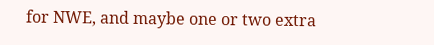for NWE, and maybe one or two extra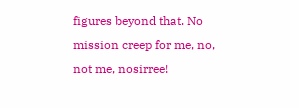figures beyond that. No mission creep for me, no, not me, nosirree!